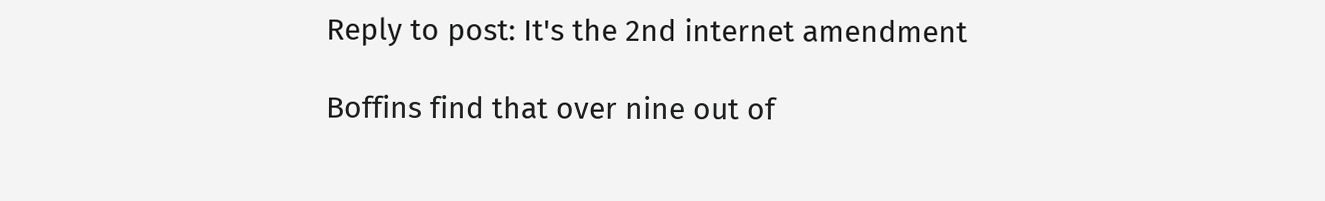Reply to post: It's the 2nd internet amendment

Boffins find that over nine out of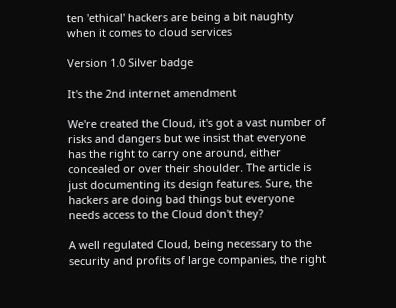ten 'ethical' hackers are being a bit naughty when it comes to cloud services

Version 1.0 Silver badge

It's the 2nd internet amendment

We're created the Cloud, it's got a vast number of risks and dangers but we insist that everyone has the right to carry one around, either concealed or over their shoulder. The article is just documenting its design features. Sure, the hackers are doing bad things but everyone needs access to the Cloud don't they?

A well regulated Cloud, being necessary to the security and profits of large companies, the right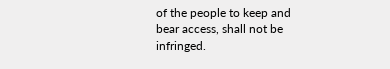of the people to keep and bear access, shall not be infringed.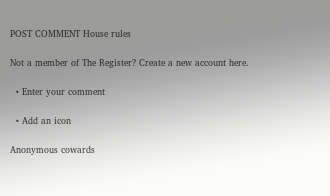POST COMMENT House rules

Not a member of The Register? Create a new account here.

  • Enter your comment

  • Add an icon

Anonymous cowards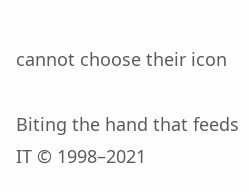cannot choose their icon

Biting the hand that feeds IT © 1998–2021